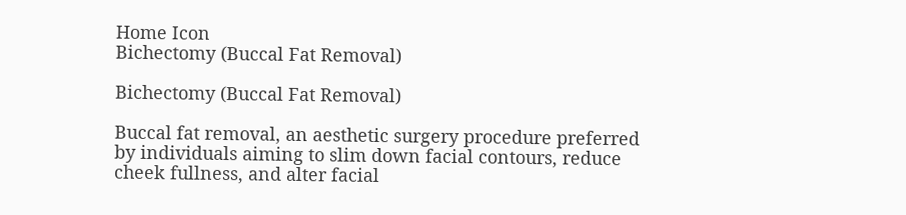Home Icon
Bichectomy (Buccal Fat Removal)

Bichectomy (Buccal Fat Removal)

Buccal fat removal, an aesthetic surgery procedure preferred by individuals aiming to slim down facial contours, reduce cheek fullness, and alter facial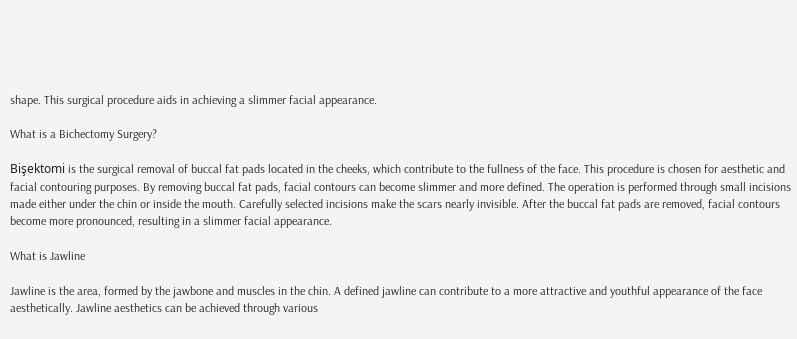shape. This surgical procedure aids in achieving a slimmer facial appearance.

What is a Bichectomy Surgery?

Bişektomi is the surgical removal of buccal fat pads located in the cheeks, which contribute to the fullness of the face. This procedure is chosen for aesthetic and facial contouring purposes. By removing buccal fat pads, facial contours can become slimmer and more defined. The operation is performed through small incisions made either under the chin or inside the mouth. Carefully selected incisions make the scars nearly invisible. After the buccal fat pads are removed, facial contours become more pronounced, resulting in a slimmer facial appearance.

What is Jawline

Jawline is the area, formed by the jawbone and muscles in the chin. A defined jawline can contribute to a more attractive and youthful appearance of the face aesthetically. Jawline aesthetics can be achieved through various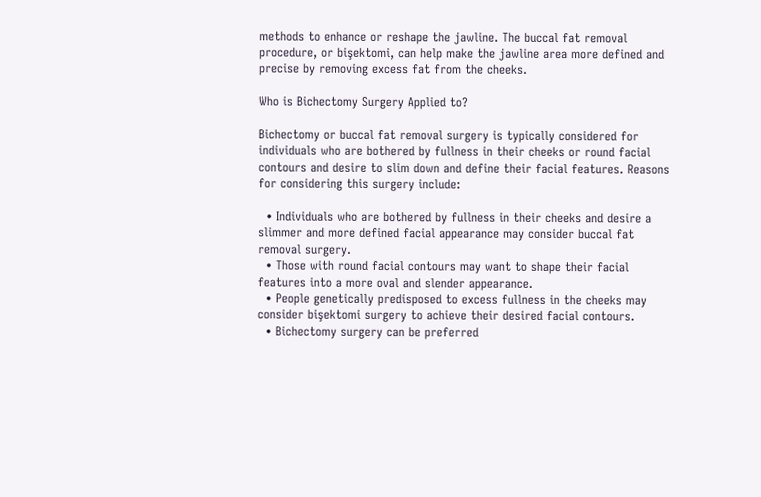methods to enhance or reshape the jawline. The buccal fat removal procedure, or bişektomi, can help make the jawline area more defined and precise by removing excess fat from the cheeks.

Who is Bichectomy Surgery Applied to?

Bichectomy or buccal fat removal surgery is typically considered for individuals who are bothered by fullness in their cheeks or round facial contours and desire to slim down and define their facial features. Reasons for considering this surgery include:

  • Individuals who are bothered by fullness in their cheeks and desire a slimmer and more defined facial appearance may consider buccal fat removal surgery.
  • Those with round facial contours may want to shape their facial features into a more oval and slender appearance.
  • People genetically predisposed to excess fullness in the cheeks may consider bişektomi surgery to achieve their desired facial contours.
  • Bichectomy surgery can be preferred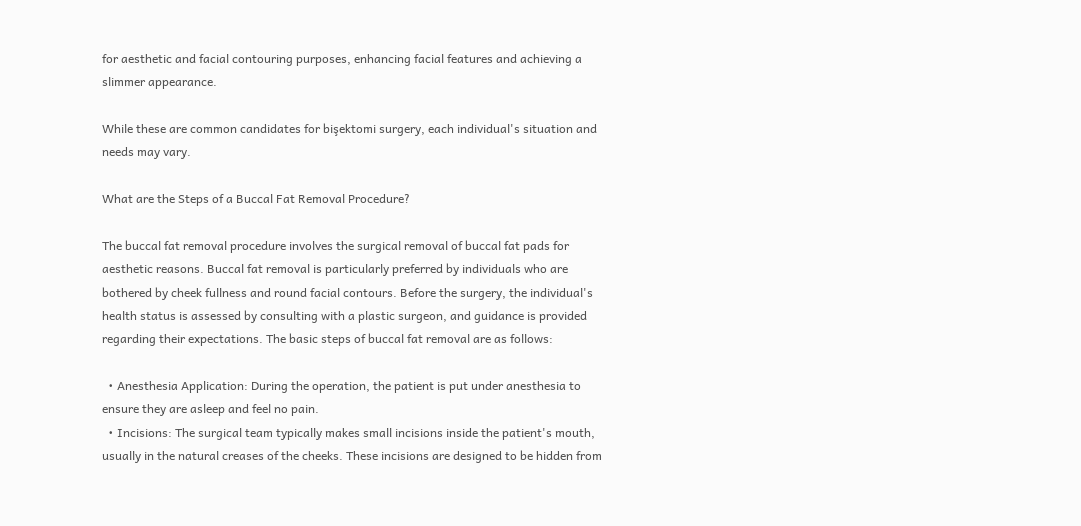for aesthetic and facial contouring purposes, enhancing facial features and achieving a slimmer appearance.

While these are common candidates for bişektomi surgery, each individual's situation and needs may vary.

What are the Steps of a Buccal Fat Removal Procedure?

The buccal fat removal procedure involves the surgical removal of buccal fat pads for aesthetic reasons. Buccal fat removal is particularly preferred by individuals who are bothered by cheek fullness and round facial contours. Before the surgery, the individual's health status is assessed by consulting with a plastic surgeon, and guidance is provided regarding their expectations. The basic steps of buccal fat removal are as follows:

  • Anesthesia Application: During the operation, the patient is put under anesthesia to ensure they are asleep and feel no pain.
  • Incisions: The surgical team typically makes small incisions inside the patient's mouth, usually in the natural creases of the cheeks. These incisions are designed to be hidden from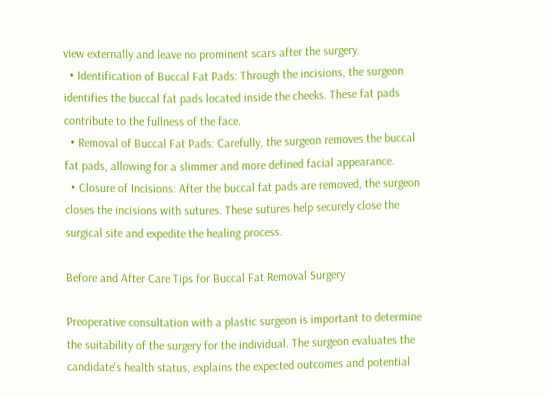view externally and leave no prominent scars after the surgery.
  • Identification of Buccal Fat Pads: Through the incisions, the surgeon identifies the buccal fat pads located inside the cheeks. These fat pads contribute to the fullness of the face.
  • Removal of Buccal Fat Pads: Carefully, the surgeon removes the buccal fat pads, allowing for a slimmer and more defined facial appearance.
  • Closure of Incisions: After the buccal fat pads are removed, the surgeon closes the incisions with sutures. These sutures help securely close the surgical site and expedite the healing process.

Before and After Care Tips for Buccal Fat Removal Surgery

Preoperative consultation with a plastic surgeon is important to determine the suitability of the surgery for the individual. The surgeon evaluates the candidate's health status, explains the expected outcomes and potential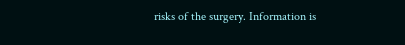risks of the surgery. Information is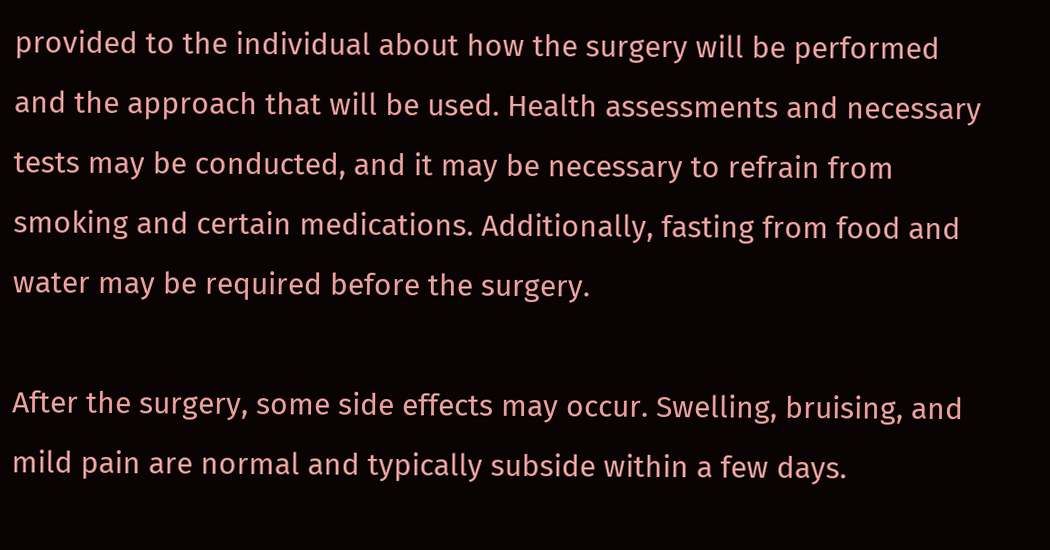provided to the individual about how the surgery will be performed and the approach that will be used. Health assessments and necessary tests may be conducted, and it may be necessary to refrain from smoking and certain medications. Additionally, fasting from food and water may be required before the surgery.

After the surgery, some side effects may occur. Swelling, bruising, and mild pain are normal and typically subside within a few days.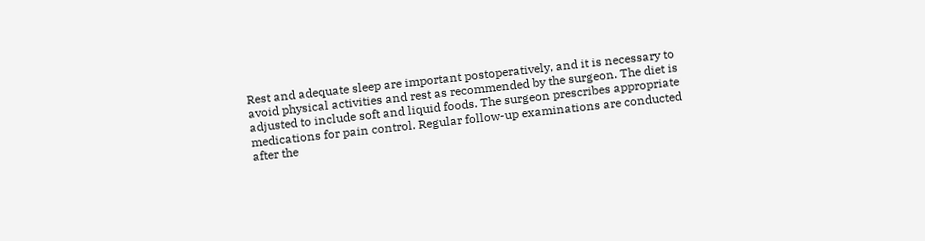Rest and adequate sleep are important postoperatively, and it is necessary to avoid physical activities and rest as recommended by the surgeon. The diet is adjusted to include soft and liquid foods. The surgeon prescribes appropriate medications for pain control. Regular follow-up examinations are conducted after the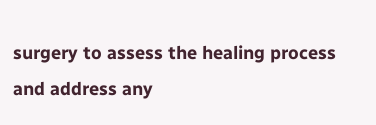surgery to assess the healing process and address any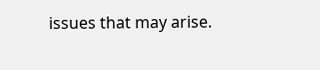issues that may arise.